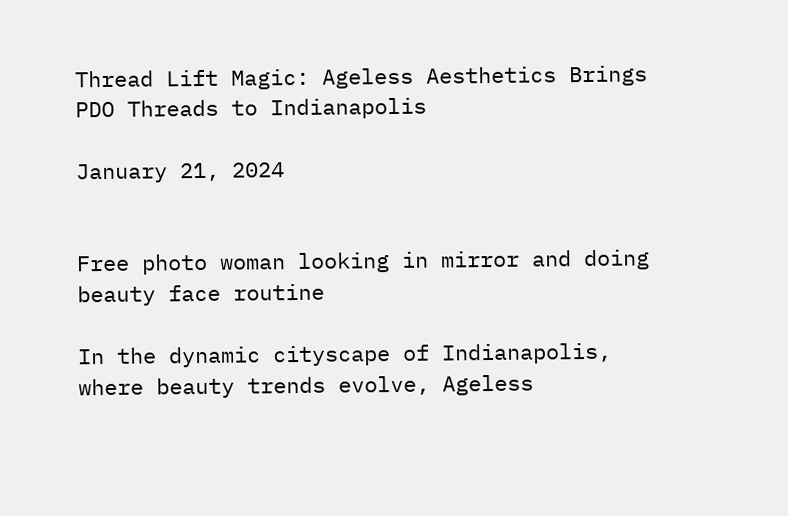Thread Lift Magic: Ageless Aesthetics Brings PDO Threads to Indianapolis

January 21, 2024


Free photo woman looking in mirror and doing beauty face routine

In the dynamic cityscape of Indianapolis, where beauty trends evolve, Ageless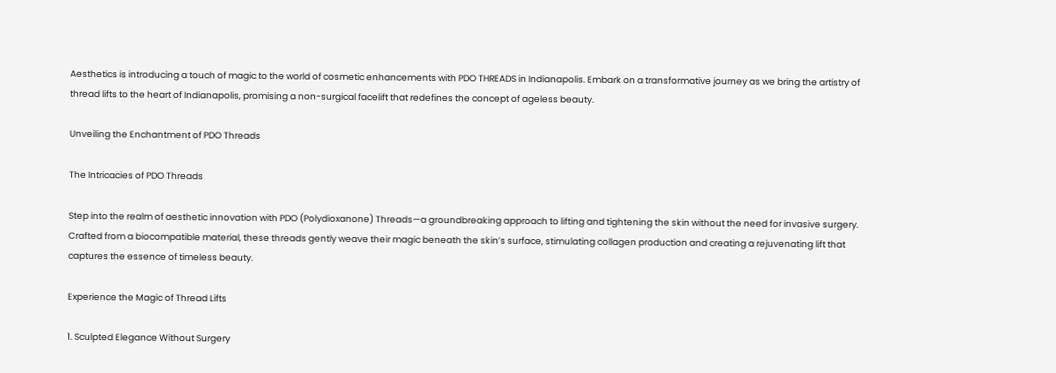Aesthetics is introducing a touch of magic to the world of cosmetic enhancements with PDO THREADS in Indianapolis. Embark on a transformative journey as we bring the artistry of thread lifts to the heart of Indianapolis, promising a non-surgical facelift that redefines the concept of ageless beauty.

Unveiling the Enchantment of PDO Threads

The Intricacies of PDO Threads

Step into the realm of aesthetic innovation with PDO (Polydioxanone) Threads—a groundbreaking approach to lifting and tightening the skin without the need for invasive surgery. Crafted from a biocompatible material, these threads gently weave their magic beneath the skin’s surface, stimulating collagen production and creating a rejuvenating lift that captures the essence of timeless beauty.

Experience the Magic of Thread Lifts

1. Sculpted Elegance Without Surgery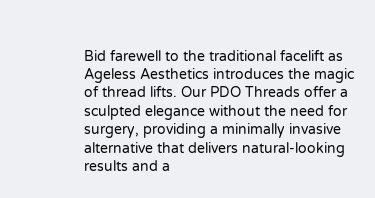Bid farewell to the traditional facelift as Ageless Aesthetics introduces the magic of thread lifts. Our PDO Threads offer a sculpted elegance without the need for surgery, providing a minimally invasive alternative that delivers natural-looking results and a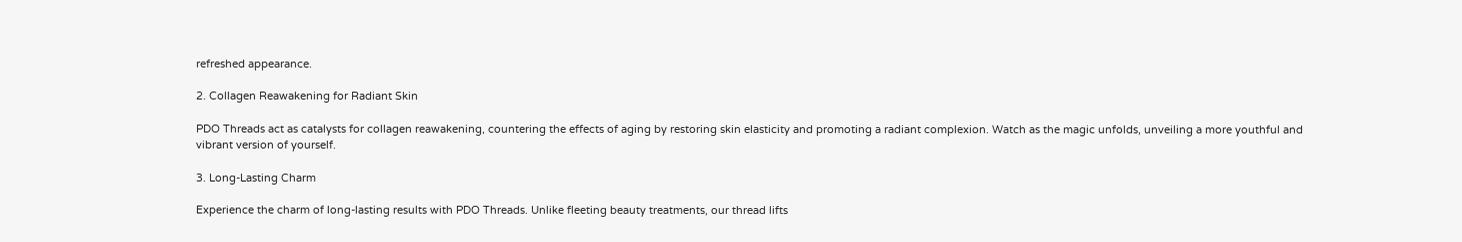refreshed appearance.

2. Collagen Reawakening for Radiant Skin

PDO Threads act as catalysts for collagen reawakening, countering the effects of aging by restoring skin elasticity and promoting a radiant complexion. Watch as the magic unfolds, unveiling a more youthful and vibrant version of yourself.

3. Long-Lasting Charm

Experience the charm of long-lasting results with PDO Threads. Unlike fleeting beauty treatments, our thread lifts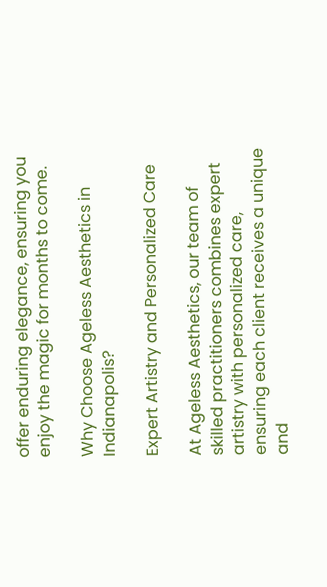offer enduring elegance, ensuring you enjoy the magic for months to come.

Why Choose Ageless Aesthetics in Indianapolis?

Expert Artistry and Personalized Care

At Ageless Aesthetics, our team of skilled practitioners combines expert artistry with personalized care, ensuring each client receives a unique and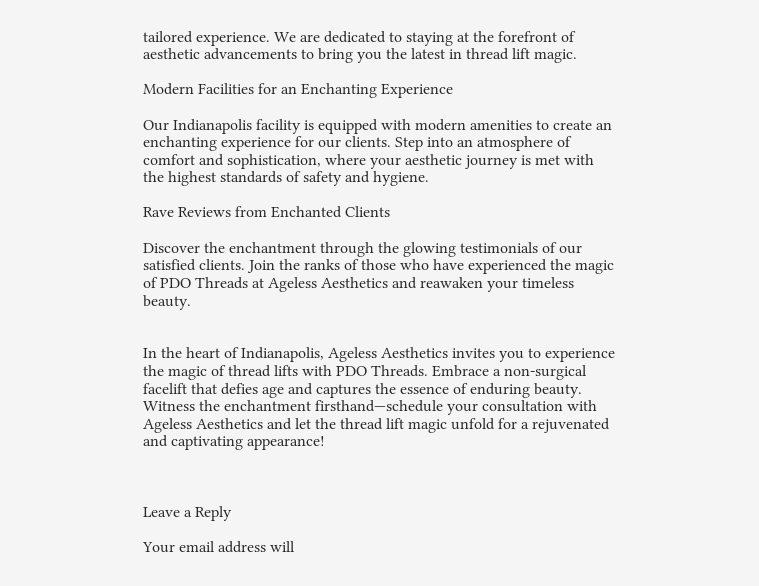tailored experience. We are dedicated to staying at the forefront of aesthetic advancements to bring you the latest in thread lift magic.

Modern Facilities for an Enchanting Experience

Our Indianapolis facility is equipped with modern amenities to create an enchanting experience for our clients. Step into an atmosphere of comfort and sophistication, where your aesthetic journey is met with the highest standards of safety and hygiene.

Rave Reviews from Enchanted Clients

Discover the enchantment through the glowing testimonials of our satisfied clients. Join the ranks of those who have experienced the magic of PDO Threads at Ageless Aesthetics and reawaken your timeless beauty.


In the heart of Indianapolis, Ageless Aesthetics invites you to experience the magic of thread lifts with PDO Threads. Embrace a non-surgical facelift that defies age and captures the essence of enduring beauty. Witness the enchantment firsthand—schedule your consultation with Ageless Aesthetics and let the thread lift magic unfold for a rejuvenated and captivating appearance!



Leave a Reply

Your email address will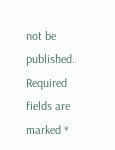not be published. Required fields are marked *